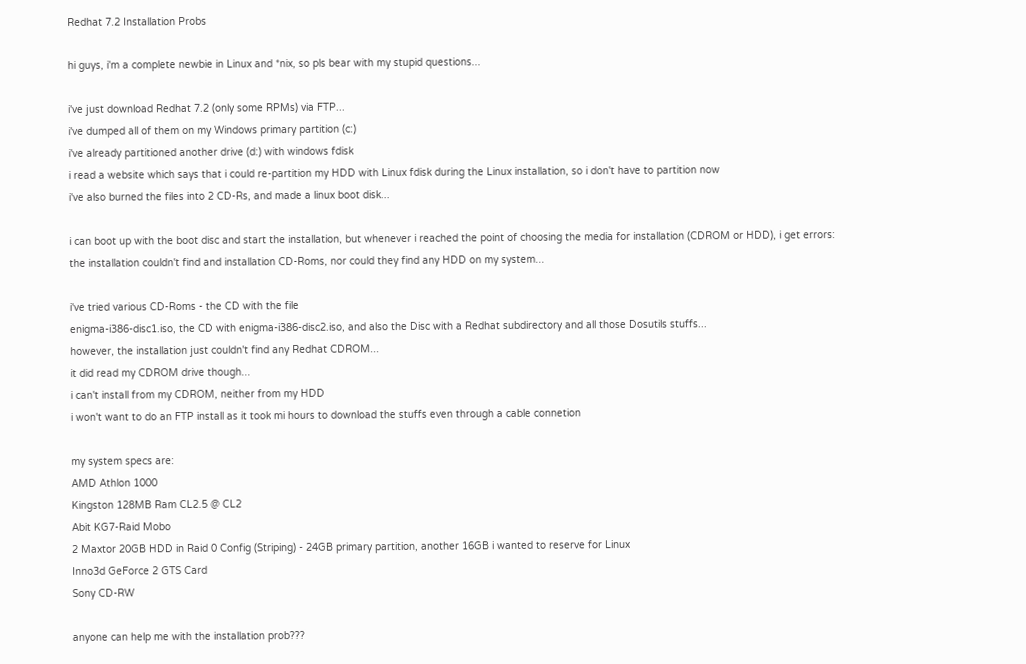Redhat 7.2 Installation Probs

hi guys, i'm a complete newbie in Linux and *nix, so pls bear with my stupid questions...

i've just download Redhat 7.2 (only some RPMs) via FTP...
i've dumped all of them on my Windows primary partition (c:)
i've already partitioned another drive (d:) with windows fdisk
i read a website which says that i could re-partition my HDD with Linux fdisk during the Linux installation, so i don't have to partition now
i've also burned the files into 2 CD-Rs, and made a linux boot disk...

i can boot up with the boot disc and start the installation, but whenever i reached the point of choosing the media for installation (CDROM or HDD), i get errors:
the installation couldn't find and installation CD-Roms, nor could they find any HDD on my system...

i've tried various CD-Roms - the CD with the file
enigma-i386-disc1.iso, the CD with enigma-i386-disc2.iso, and also the Disc with a Redhat subdirectory and all those Dosutils stuffs...
however, the installation just couldn't find any Redhat CDROM...
it did read my CDROM drive though...
i can't install from my CDROM, neither from my HDD
i won't want to do an FTP install as it took mi hours to download the stuffs even through a cable connetion

my system specs are:
AMD Athlon 1000
Kingston 128MB Ram CL2.5 @ CL2
Abit KG7-Raid Mobo
2 Maxtor 20GB HDD in Raid 0 Config (Striping) - 24GB primary partition, another 16GB i wanted to reserve for Linux
Inno3d GeForce 2 GTS Card
Sony CD-RW

anyone can help me with the installation prob???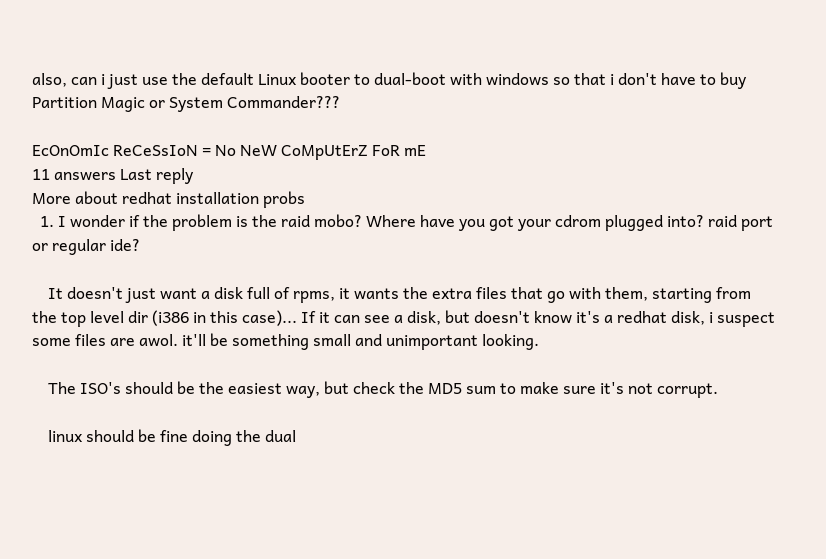also, can i just use the default Linux booter to dual-boot with windows so that i don't have to buy Partition Magic or System Commander???

EcOnOmIc ReCeSsIoN = No NeW CoMpUtErZ FoR mE
11 answers Last reply
More about redhat installation probs
  1. I wonder if the problem is the raid mobo? Where have you got your cdrom plugged into? raid port or regular ide?

    It doesn't just want a disk full of rpms, it wants the extra files that go with them, starting from the top level dir (i386 in this case)... If it can see a disk, but doesn't know it's a redhat disk, i suspect some files are awol. it'll be something small and unimportant looking.

    The ISO's should be the easiest way, but check the MD5 sum to make sure it's not corrupt.

    linux should be fine doing the dual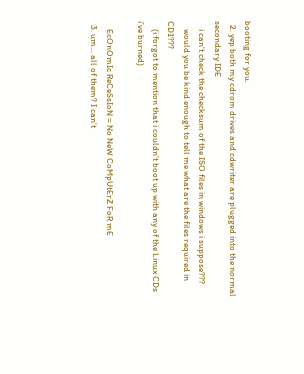booting for you.
  2. yep both my cdrom drives and cdwriter are plugged into the normal secondary IDE
    i can't check the checksum of the ISO files in windows i suppose???
    would you be kind enough to tell me what are the files required in CD1???
    (i forgot to mention that i couldn't boot up with any of the Linux CDs i've burned)

    EcOnOmIc ReCeSsIoN = No NeW CoMpUtErZ FoR mE
  3. um... all of them? I can't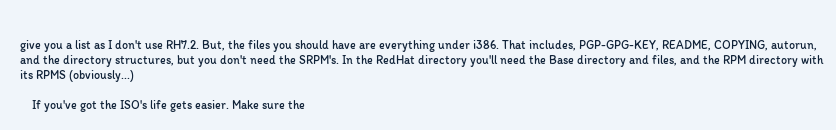give you a list as I don't use RH7.2. But, the files you should have are everything under i386. That includes, PGP-GPG-KEY, README, COPYING, autorun, and the directory structures, but you don't need the SRPM's. In the RedHat directory you'll need the Base directory and files, and the RPM directory with its RPMS (obviously...)

    If you've got the ISO's life gets easier. Make sure the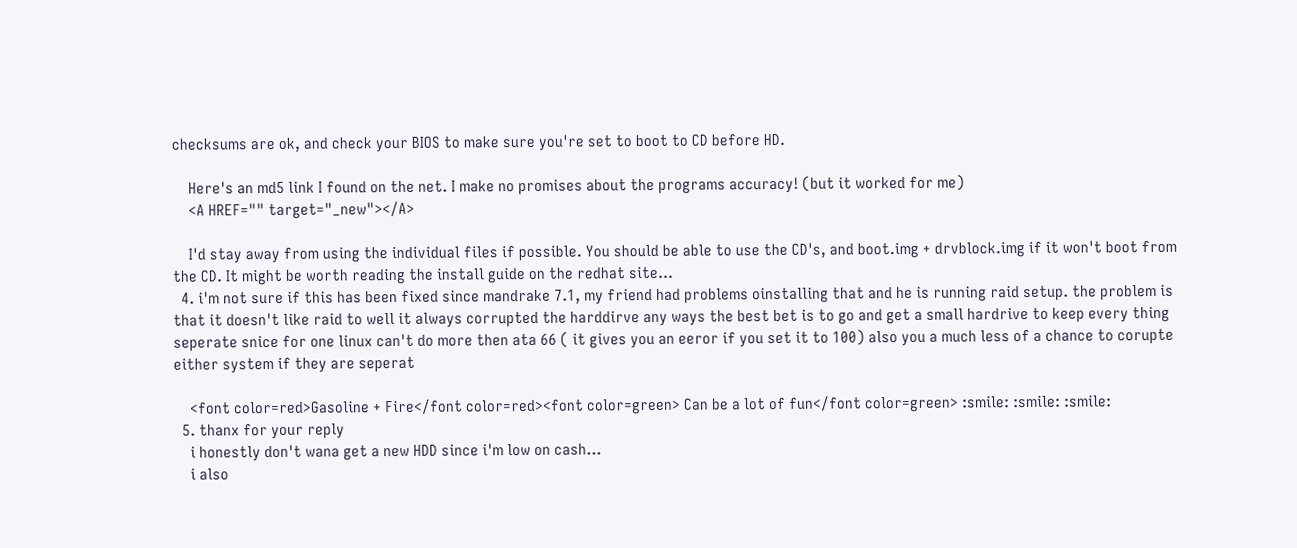checksums are ok, and check your BIOS to make sure you're set to boot to CD before HD.

    Here's an md5 link I found on the net. I make no promises about the programs accuracy! (but it worked for me)
    <A HREF="" target="_new"></A>

    I'd stay away from using the individual files if possible. You should be able to use the CD's, and boot.img + drvblock.img if it won't boot from the CD. It might be worth reading the install guide on the redhat site...
  4. i'm not sure if this has been fixed since mandrake 7.1, my friend had problems oinstalling that and he is running raid setup. the problem is that it doesn't like raid to well it always corrupted the harddirve any ways the best bet is to go and get a small hardrive to keep every thing seperate snice for one linux can't do more then ata 66 ( it gives you an eeror if you set it to 100) also you a much less of a chance to corupte either system if they are seperat

    <font color=red>Gasoline + Fire</font color=red><font color=green> Can be a lot of fun</font color=green> :smile: :smile: :smile:
  5. thanx for your reply
    i honestly don't wana get a new HDD since i'm low on cash...
    i also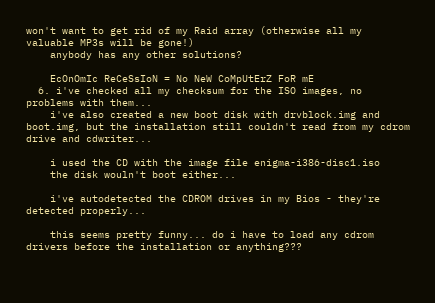won't want to get rid of my Raid array (otherwise all my valuable MP3s will be gone!)
    anybody has any other solutions?

    EcOnOmIc ReCeSsIoN = No NeW CoMpUtErZ FoR mE
  6. i've checked all my checksum for the ISO images, no problems with them...
    i've also created a new boot disk with drvblock.img and boot.img, but the installation still couldn't read from my cdrom drive and cdwriter...

    i used the CD with the image file enigma-i386-disc1.iso
    the disk wouln't boot either...

    i've autodetected the CDROM drives in my Bios - they're detected properly...

    this seems pretty funny... do i have to load any cdrom drivers before the installation or anything???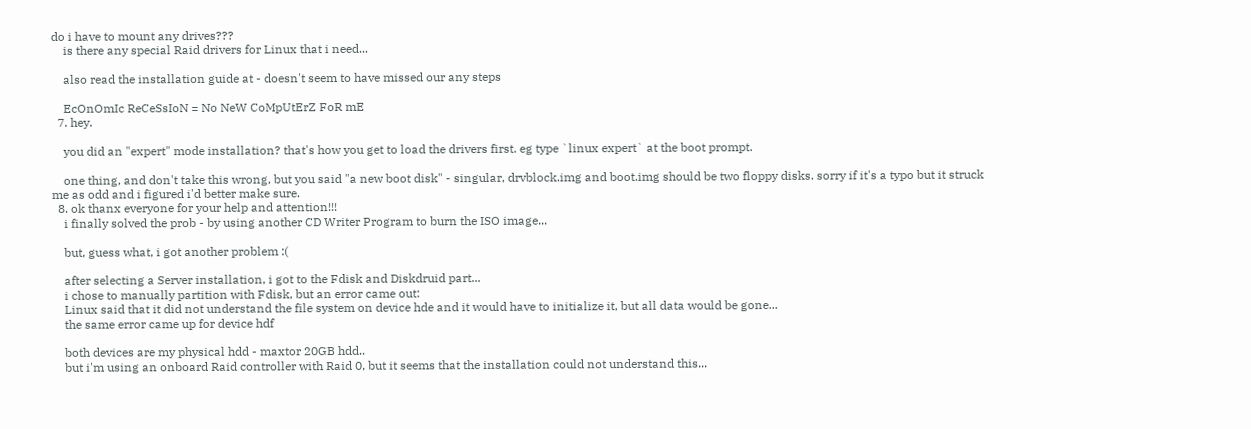do i have to mount any drives???
    is there any special Raid drivers for Linux that i need...

    also read the installation guide at - doesn't seem to have missed our any steps

    EcOnOmIc ReCeSsIoN = No NeW CoMpUtErZ FoR mE
  7. hey.

    you did an "expert" mode installation? that's how you get to load the drivers first. eg type `linux expert` at the boot prompt.

    one thing, and don't take this wrong, but you said "a new boot disk" - singular, drvblock.img and boot.img should be two floppy disks. sorry if it's a typo but it struck me as odd and i figured i'd better make sure.
  8. ok thanx everyone for your help and attention!!!
    i finally solved the prob - by using another CD Writer Program to burn the ISO image...

    but, guess what, i got another problem :(

    after selecting a Server installation, i got to the Fdisk and Diskdruid part...
    i chose to manually partition with Fdisk, but an error came out:
    Linux said that it did not understand the file system on device hde and it would have to initialize it, but all data would be gone...
    the same error came up for device hdf

    both devices are my physical hdd - maxtor 20GB hdd..
    but i'm using an onboard Raid controller with Raid 0, but it seems that the installation could not understand this...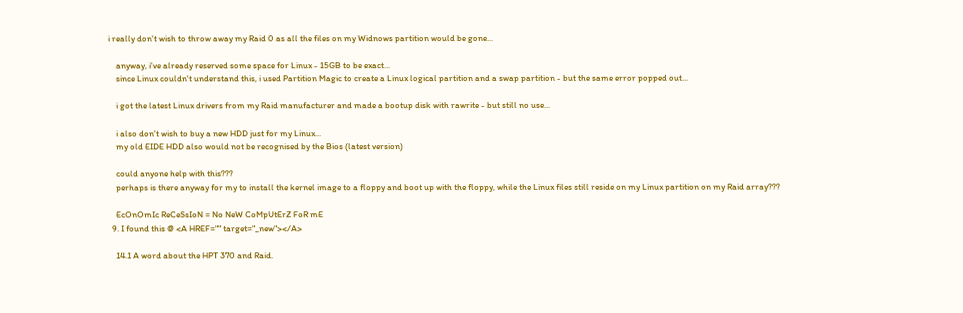i really don't wish to throw away my Raid 0 as all the files on my Widnows partition would be gone...

    anyway, i've already reserved some space for Linux - 15GB to be exact...
    since Linux couldn't understand this, i used Partition Magic to create a Linux logical partition and a swap partition - but the same error popped out...

    i got the latest Linux drivers from my Raid manufacturer and made a bootup disk with rawrite - but still no use...

    i also don't wish to buy a new HDD just for my Linux...
    my old EIDE HDD also would not be recognised by the Bios (latest version)

    could anyone help with this???
    perhaps is there anyway for my to install the kernel image to a floppy and boot up with the floppy, while the Linux files still reside on my Linux partition on my Raid array???

    EcOnOmIc ReCeSsIoN = No NeW CoMpUtErZ FoR mE
  9. I found this @ <A HREF="" target="_new"></A>

    14.1 A word about the HPT 370 and Raid.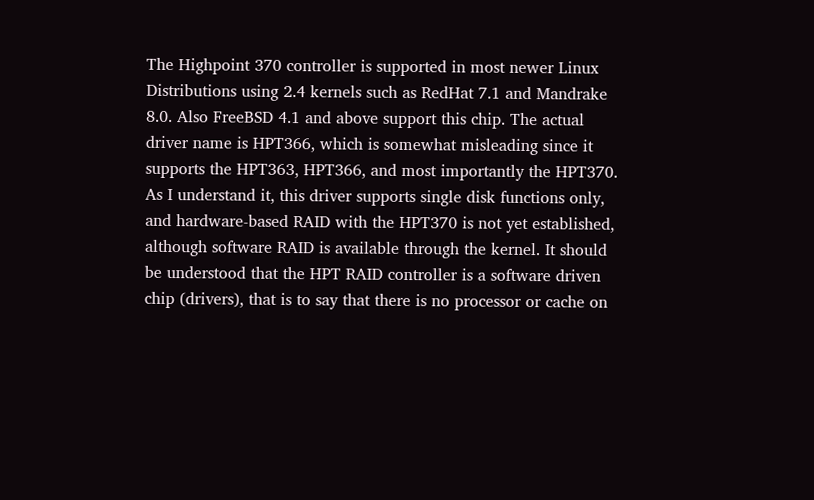The Highpoint 370 controller is supported in most newer Linux Distributions using 2.4 kernels such as RedHat 7.1 and Mandrake 8.0. Also FreeBSD 4.1 and above support this chip. The actual driver name is HPT366, which is somewhat misleading since it supports the HPT363, HPT366, and most importantly the HPT370. As I understand it, this driver supports single disk functions only, and hardware-based RAID with the HPT370 is not yet established, although software RAID is available through the kernel. It should be understood that the HPT RAID controller is a software driven chip (drivers), that is to say that there is no processor or cache on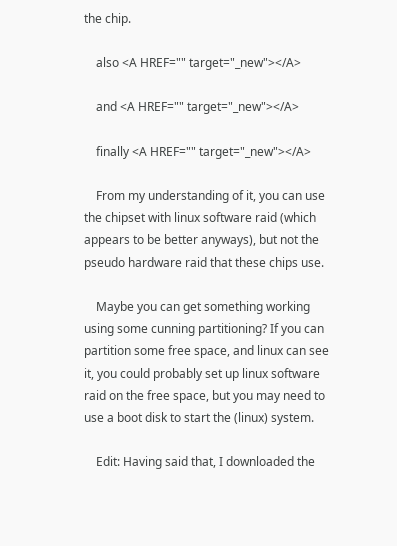the chip.

    also <A HREF="" target="_new"></A>

    and <A HREF="" target="_new"></A>

    finally <A HREF="" target="_new"></A>

    From my understanding of it, you can use the chipset with linux software raid (which appears to be better anyways), but not the pseudo hardware raid that these chips use.

    Maybe you can get something working using some cunning partitioning? If you can partition some free space, and linux can see it, you could probably set up linux software raid on the free space, but you may need to use a boot disk to start the (linux) system.

    Edit: Having said that, I downloaded the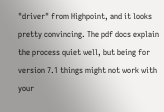"driver" from Highpoint, and it looks pretty convincing. The pdf docs explain the process quiet well, but being for version 7.1 things might not work with your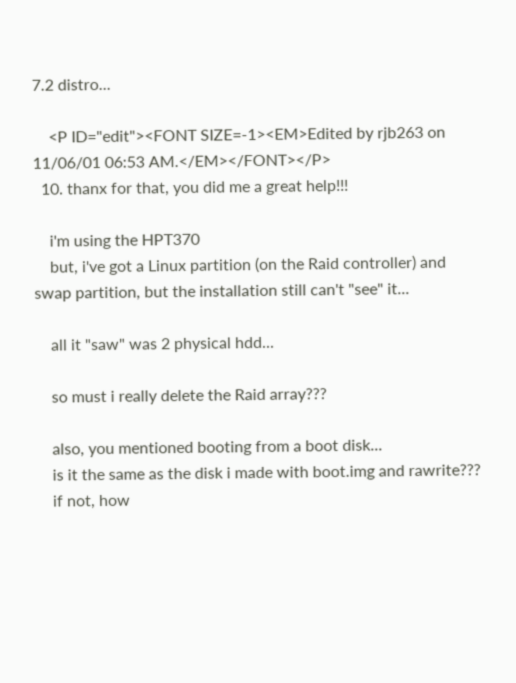7.2 distro...

    <P ID="edit"><FONT SIZE=-1><EM>Edited by rjb263 on 11/06/01 06:53 AM.</EM></FONT></P>
  10. thanx for that, you did me a great help!!!

    i'm using the HPT370
    but, i've got a Linux partition (on the Raid controller) and swap partition, but the installation still can't "see" it...

    all it "saw" was 2 physical hdd...

    so must i really delete the Raid array???

    also, you mentioned booting from a boot disk...
    is it the same as the disk i made with boot.img and rawrite???
    if not, how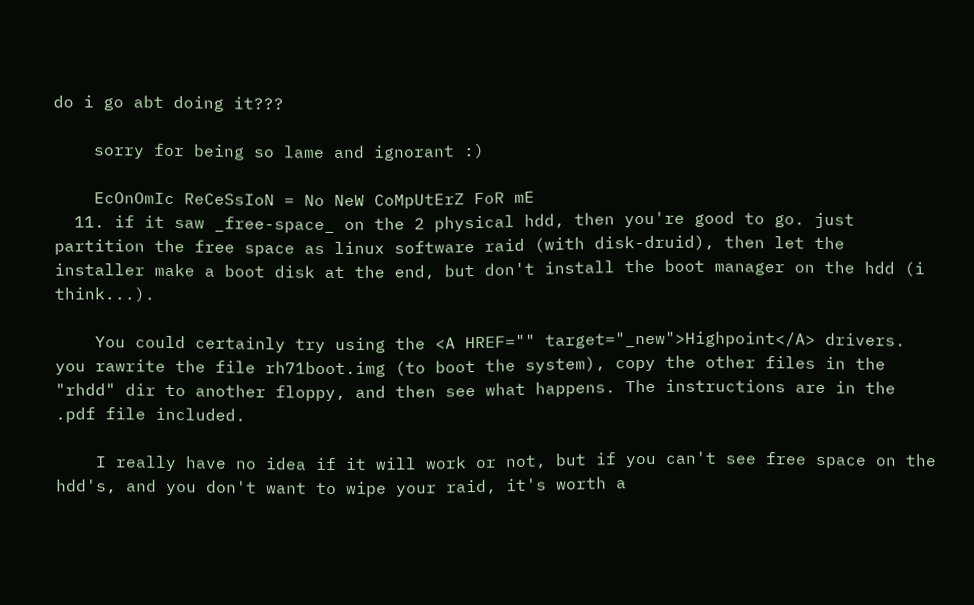do i go abt doing it???

    sorry for being so lame and ignorant :)

    EcOnOmIc ReCeSsIoN = No NeW CoMpUtErZ FoR mE
  11. if it saw _free-space_ on the 2 physical hdd, then you're good to go. just partition the free space as linux software raid (with disk-druid), then let the installer make a boot disk at the end, but don't install the boot manager on the hdd (i think...).

    You could certainly try using the <A HREF="" target="_new">Highpoint</A> drivers. you rawrite the file rh71boot.img (to boot the system), copy the other files in the "rhdd" dir to another floppy, and then see what happens. The instructions are in the .pdf file included.

    I really have no idea if it will work or not, but if you can't see free space on the hdd's, and you don't want to wipe your raid, it's worth a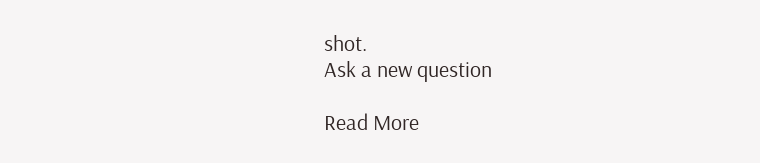shot.
Ask a new question

Read More